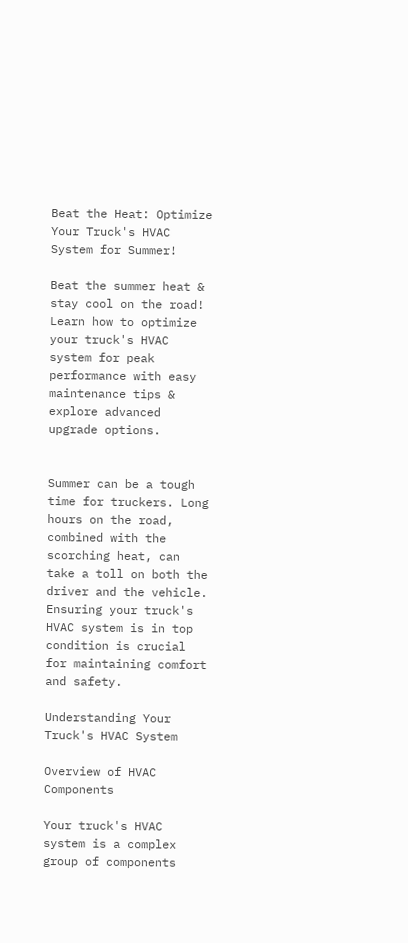Beat the Heat: Optimize Your Truck's HVAC System for Summer!

Beat the summer heat & stay cool on the road! Learn how to optimize your truck's HVAC system for peak performance with easy maintenance tips & explore advanced upgrade options.


Summer can be a tough time for truckers. Long hours on the road, combined with the scorching heat, can take a toll on both the driver and the vehicle. Ensuring your truck's HVAC system is in top condition is crucial for maintaining comfort and safety.

Understanding Your Truck's HVAC System

Overview of HVAC Components

Your truck's HVAC system is a complex group of components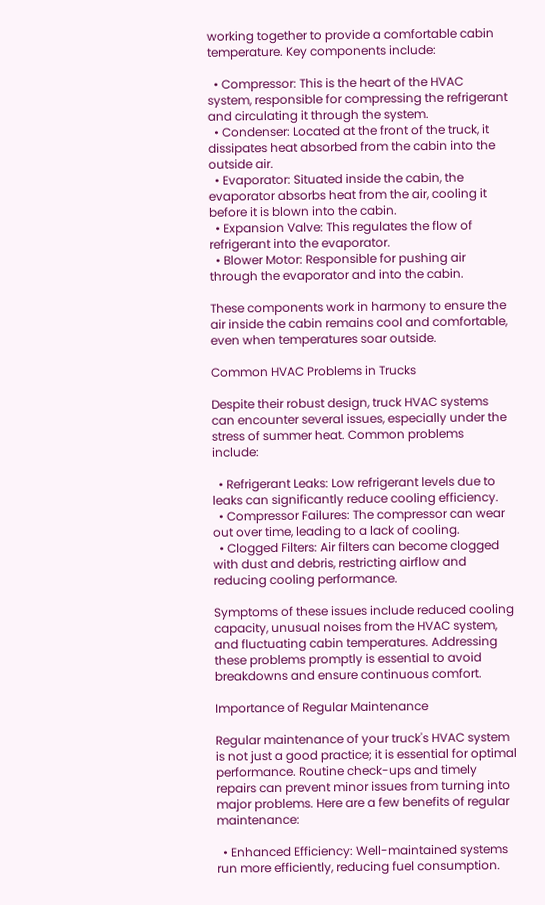working together to provide a comfortable cabin temperature. Key components include:

  • Compressor: This is the heart of the HVAC system, responsible for compressing the refrigerant and circulating it through the system.
  • Condenser: Located at the front of the truck, it dissipates heat absorbed from the cabin into the outside air.
  • Evaporator: Situated inside the cabin, the evaporator absorbs heat from the air, cooling it before it is blown into the cabin.
  • Expansion Valve: This regulates the flow of refrigerant into the evaporator.
  • Blower Motor: Responsible for pushing air through the evaporator and into the cabin.

These components work in harmony to ensure the air inside the cabin remains cool and comfortable, even when temperatures soar outside.

Common HVAC Problems in Trucks

Despite their robust design, truck HVAC systems can encounter several issues, especially under the stress of summer heat. Common problems include:

  • Refrigerant Leaks: Low refrigerant levels due to leaks can significantly reduce cooling efficiency.
  • Compressor Failures: The compressor can wear out over time, leading to a lack of cooling.
  • Clogged Filters: Air filters can become clogged with dust and debris, restricting airflow and reducing cooling performance.

Symptoms of these issues include reduced cooling capacity, unusual noises from the HVAC system, and fluctuating cabin temperatures. Addressing these problems promptly is essential to avoid breakdowns and ensure continuous comfort.

Importance of Regular Maintenance

Regular maintenance of your truck's HVAC system is not just a good practice; it is essential for optimal performance. Routine check-ups and timely repairs can prevent minor issues from turning into major problems. Here are a few benefits of regular maintenance:

  • Enhanced Efficiency: Well-maintained systems run more efficiently, reducing fuel consumption.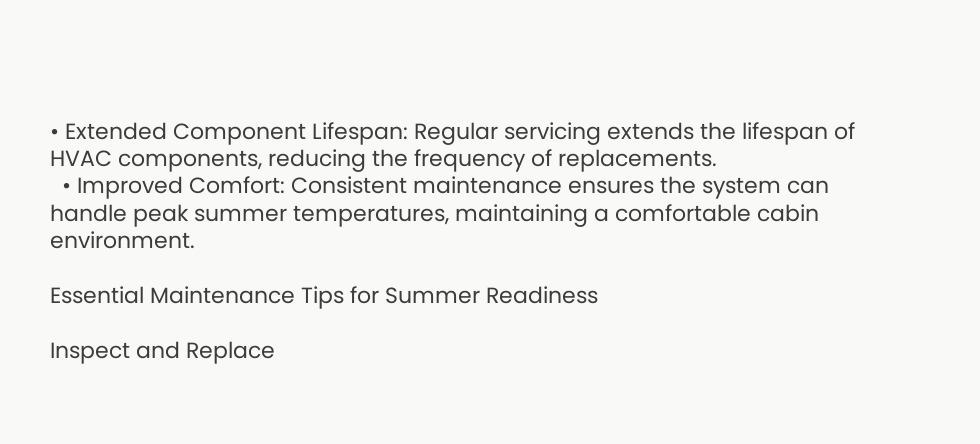• Extended Component Lifespan: Regular servicing extends the lifespan of HVAC components, reducing the frequency of replacements.
  • Improved Comfort: Consistent maintenance ensures the system can handle peak summer temperatures, maintaining a comfortable cabin environment.

Essential Maintenance Tips for Summer Readiness

Inspect and Replace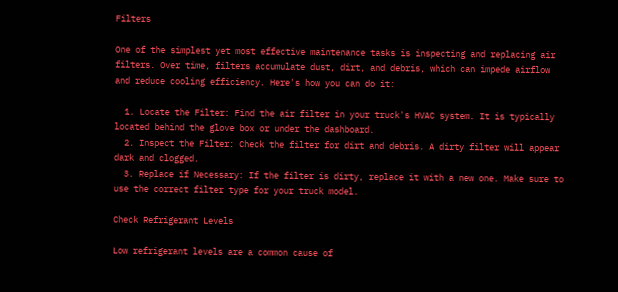Filters

One of the simplest yet most effective maintenance tasks is inspecting and replacing air filters. Over time, filters accumulate dust, dirt, and debris, which can impede airflow and reduce cooling efficiency. Here's how you can do it:

  1. Locate the Filter: Find the air filter in your truck's HVAC system. It is typically located behind the glove box or under the dashboard.
  2. Inspect the Filter: Check the filter for dirt and debris. A dirty filter will appear dark and clogged.
  3. Replace if Necessary: If the filter is dirty, replace it with a new one. Make sure to use the correct filter type for your truck model.

Check Refrigerant Levels

Low refrigerant levels are a common cause of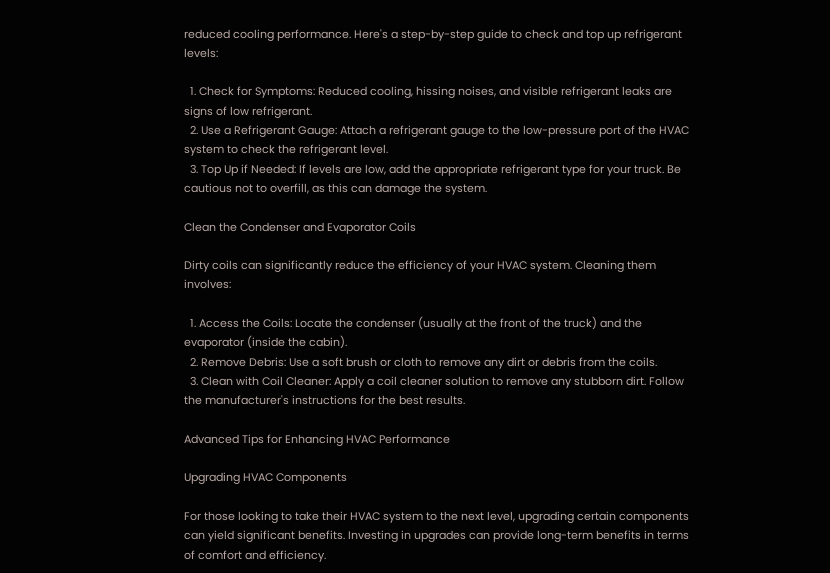reduced cooling performance. Here's a step-by-step guide to check and top up refrigerant levels:

  1. Check for Symptoms: Reduced cooling, hissing noises, and visible refrigerant leaks are signs of low refrigerant.
  2. Use a Refrigerant Gauge: Attach a refrigerant gauge to the low-pressure port of the HVAC system to check the refrigerant level.
  3. Top Up if Needed: If levels are low, add the appropriate refrigerant type for your truck. Be cautious not to overfill, as this can damage the system.

Clean the Condenser and Evaporator Coils

Dirty coils can significantly reduce the efficiency of your HVAC system. Cleaning them involves:

  1. Access the Coils: Locate the condenser (usually at the front of the truck) and the evaporator (inside the cabin).
  2. Remove Debris: Use a soft brush or cloth to remove any dirt or debris from the coils.
  3. Clean with Coil Cleaner: Apply a coil cleaner solution to remove any stubborn dirt. Follow the manufacturer's instructions for the best results.

Advanced Tips for Enhancing HVAC Performance

Upgrading HVAC Components

For those looking to take their HVAC system to the next level, upgrading certain components can yield significant benefits. Investing in upgrades can provide long-term benefits in terms of comfort and efficiency.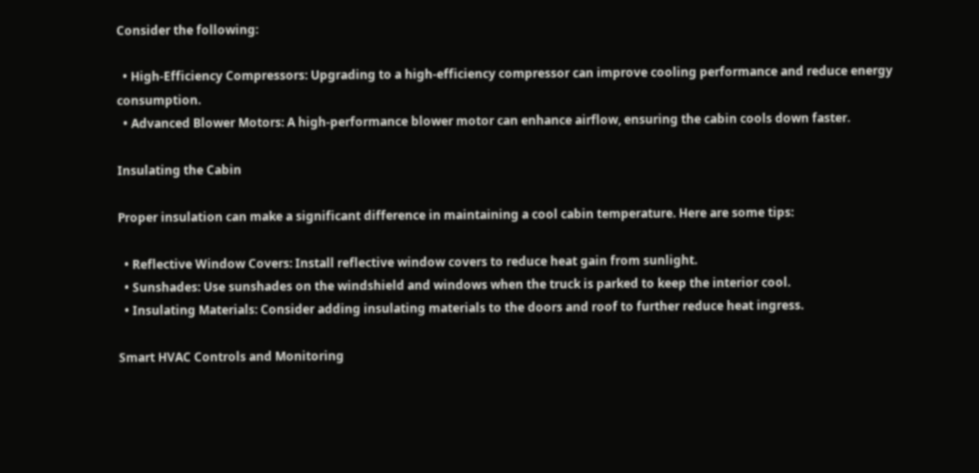Consider the following:

  • High-Efficiency Compressors: Upgrading to a high-efficiency compressor can improve cooling performance and reduce energy consumption.
  • Advanced Blower Motors: A high-performance blower motor can enhance airflow, ensuring the cabin cools down faster.

Insulating the Cabin

Proper insulation can make a significant difference in maintaining a cool cabin temperature. Here are some tips:

  • Reflective Window Covers: Install reflective window covers to reduce heat gain from sunlight.
  • Sunshades: Use sunshades on the windshield and windows when the truck is parked to keep the interior cool.
  • Insulating Materials: Consider adding insulating materials to the doors and roof to further reduce heat ingress.

Smart HVAC Controls and Monitoring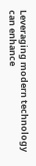Leveraging modern technology can enhance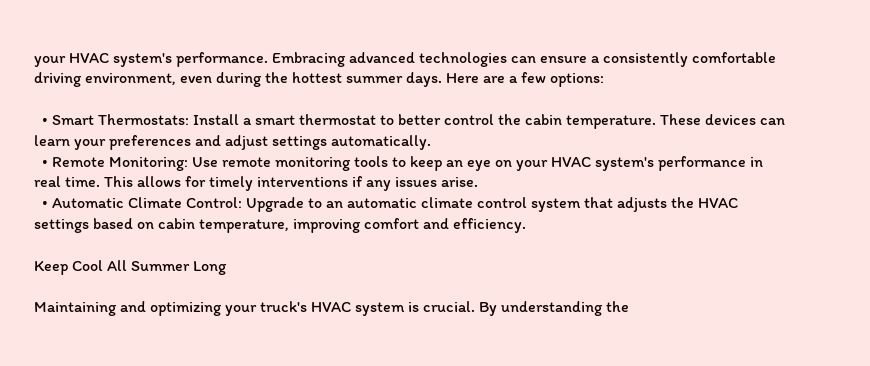your HVAC system's performance. Embracing advanced technologies can ensure a consistently comfortable driving environment, even during the hottest summer days. Here are a few options:

  • Smart Thermostats: Install a smart thermostat to better control the cabin temperature. These devices can learn your preferences and adjust settings automatically.
  • Remote Monitoring: Use remote monitoring tools to keep an eye on your HVAC system's performance in real time. This allows for timely interventions if any issues arise.
  • Automatic Climate Control: Upgrade to an automatic climate control system that adjusts the HVAC settings based on cabin temperature, improving comfort and efficiency.

Keep Cool All Summer Long

Maintaining and optimizing your truck's HVAC system is crucial. By understanding the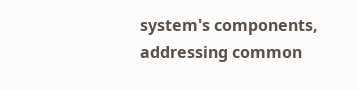system's components, addressing common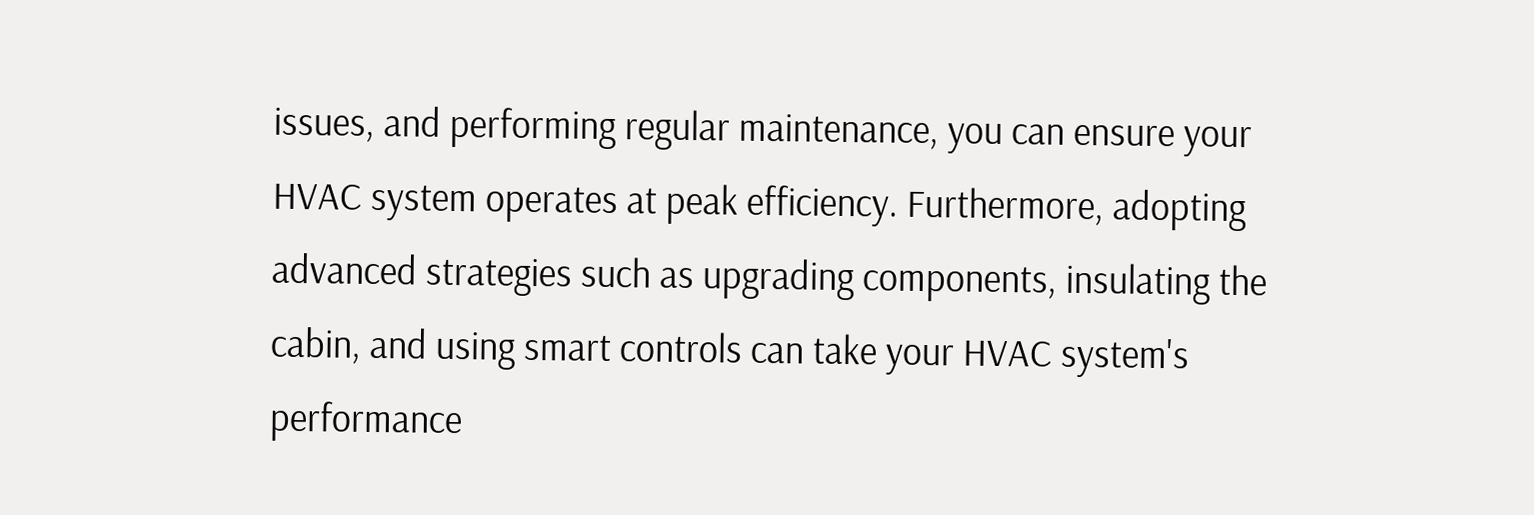issues, and performing regular maintenance, you can ensure your HVAC system operates at peak efficiency. Furthermore, adopting advanced strategies such as upgrading components, insulating the cabin, and using smart controls can take your HVAC system's performance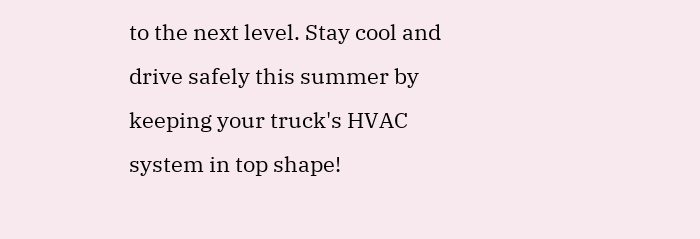to the next level. Stay cool and drive safely this summer by keeping your truck's HVAC system in top shape!